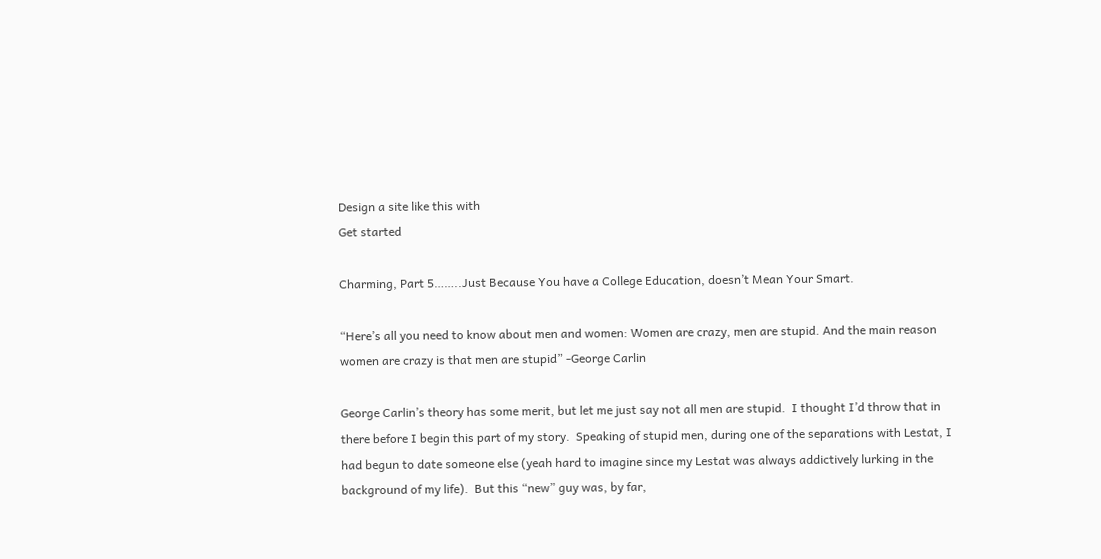Design a site like this with
Get started

Charming, Part 5……..Just Because You have a College Education, doesn’t Mean Your Smart.

“Here’s all you need to know about men and women: Women are crazy, men are stupid. And the main reason women are crazy is that men are stupid” -George Carlin

George Carlin’s theory has some merit, but let me just say not all men are stupid.  I thought I’d throw that in there before I begin this part of my story.  Speaking of stupid men, during one of the separations with Lestat, I had begun to date someone else (yeah hard to imagine since my Lestat was always addictively lurking in the background of my life).  But this “new” guy was, by far,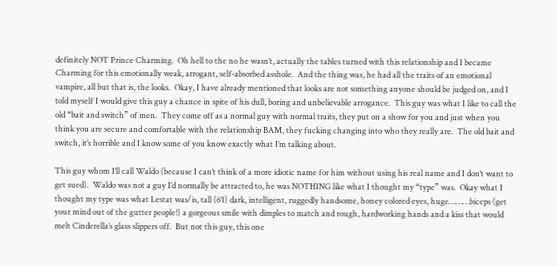definitely NOT Prince Charming.  Oh hell to the no he wasn’t, actually the tables turned with this relationship and I became Charming for this emotionally weak, arrogant, self-absorbed asshole.  And the thing was, he had all the traits of an emotional vampire, all but that is, the looks.  Okay, I have already mentioned that looks are not something anyone should be judged on, and I told myself I would give this guy a chance in spite of his dull, boring and unbelievable arrogance.  This guy was what I like to call the old “bait and switch” of men.  They come off as a normal guy with normal traits, they put on a show for you and just when you think you are secure and comfortable with the relationship BAM, they fucking changing into who they really are.  The old bait and switch, it’s horrible and I know some of you know exactly what I’m talking about.

This guy whom I’ll call Waldo (because I can’t think of a more idiotic name for him without using his real name and I don’t want to get sued).  Waldo was not a guy I’d normally be attracted to, he was NOTHING like what I thought my “type” was.  Okay what I thought my type was what Lestat was/is, tall (6’1) dark, intelligent, ruggedly handsome, honey colored eyes, huge………biceps (get your mind out of the gutter people!) a gorgeous smile with dimples to match and rough, hardworking hands and a kiss that would melt Cinderella’s glass slippers off.  But not this guy, this one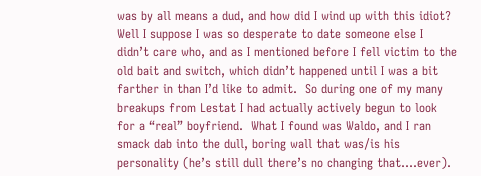was by all means a dud, and how did I wind up with this idiot?  Well I suppose I was so desperate to date someone else I didn’t care who, and as I mentioned before I fell victim to the old bait and switch, which didn’t happened until I was a bit farther in than I’d like to admit.  So during one of my many breakups from Lestat I had actually actively begun to look for a “real” boyfriend.  What I found was Waldo, and I ran smack dab into the dull, boring wall that was/is his personality (he’s still dull there’s no changing that….ever).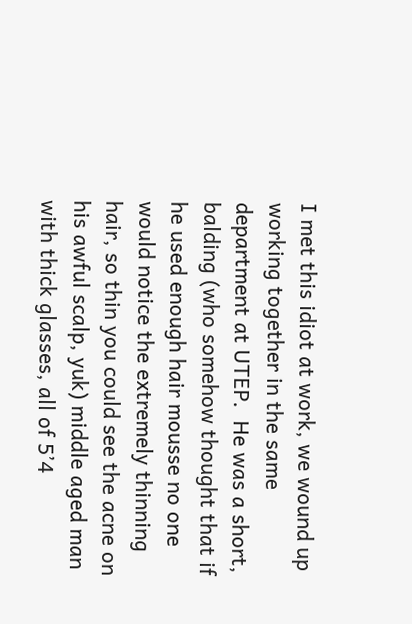I met this idiot at work, we wound up working together in the same department at UTEP.  He was a short, balding (who somehow thought that if he used enough hair mousse no one would notice the extremely thinning hair, so thin you could see the acne on his awful scalp, yuk) middle aged man with thick glasses, all of 5’4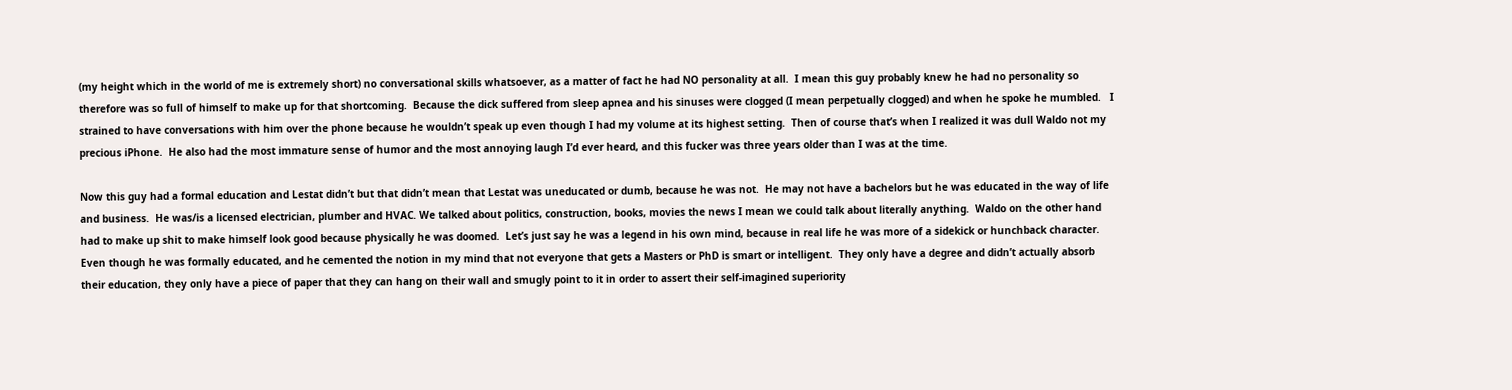(my height which in the world of me is extremely short) no conversational skills whatsoever, as a matter of fact he had NO personality at all.  I mean this guy probably knew he had no personality so therefore was so full of himself to make up for that shortcoming.  Because the dick suffered from sleep apnea and his sinuses were clogged (I mean perpetually clogged) and when he spoke he mumbled.   I strained to have conversations with him over the phone because he wouldn’t speak up even though I had my volume at its highest setting.  Then of course that’s when I realized it was dull Waldo not my precious iPhone.  He also had the most immature sense of humor and the most annoying laugh I’d ever heard, and this fucker was three years older than I was at the time.

Now this guy had a formal education and Lestat didn’t but that didn’t mean that Lestat was uneducated or dumb, because he was not.  He may not have a bachelors but he was educated in the way of life and business.  He was/is a licensed electrician, plumber and HVAC. We talked about politics, construction, books, movies the news I mean we could talk about literally anything.  Waldo on the other hand had to make up shit to make himself look good because physically he was doomed.  Let’s just say he was a legend in his own mind, because in real life he was more of a sidekick or hunchback character.  Even though he was formally educated, and he cemented the notion in my mind that not everyone that gets a Masters or PhD is smart or intelligent.  They only have a degree and didn’t actually absorb their education, they only have a piece of paper that they can hang on their wall and smugly point to it in order to assert their self-imagined superiority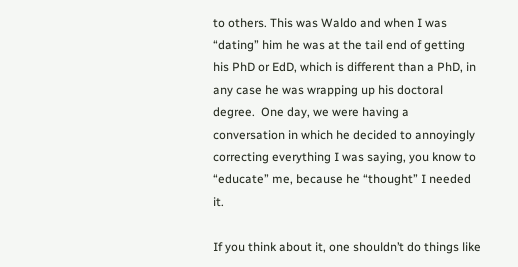to others. This was Waldo and when I was “dating” him he was at the tail end of getting his PhD or EdD, which is different than a PhD, in any case he was wrapping up his doctoral degree.  One day, we were having a conversation in which he decided to annoyingly correcting everything I was saying, you know to “educate” me, because he “thought” I needed it.

If you think about it, one shouldn’t do things like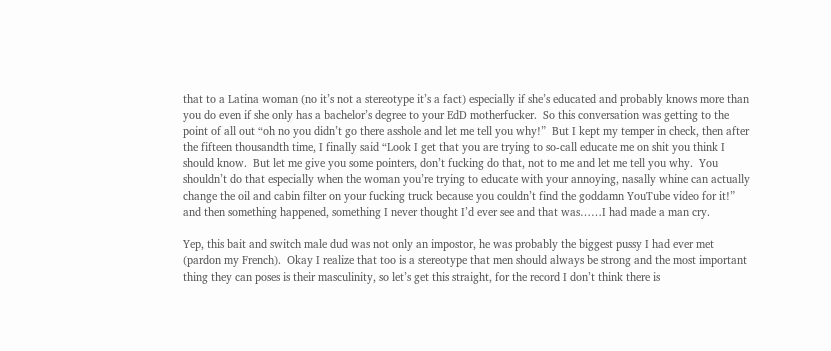that to a Latina woman (no it’s not a stereotype it’s a fact) especially if she’s educated and probably knows more than you do even if she only has a bachelor’s degree to your EdD motherfucker.  So this conversation was getting to the point of all out “oh no you didn’t go there asshole and let me tell you why!”  But I kept my temper in check, then after the fifteen thousandth time, I finally said “Look I get that you are trying to so-call educate me on shit you think I should know.  But let me give you some pointers, don’t fucking do that, not to me and let me tell you why.  You shouldn’t do that especially when the woman you’re trying to educate with your annoying, nasally whine can actually change the oil and cabin filter on your fucking truck because you couldn’t find the goddamn YouTube video for it!” and then something happened, something I never thought I’d ever see and that was……I had made a man cry.

Yep, this bait and switch male dud was not only an impostor, he was probably the biggest pussy I had ever met (pardon my French).  Okay I realize that too is a stereotype that men should always be strong and the most important thing they can poses is their masculinity, so let’s get this straight, for the record I don’t think there is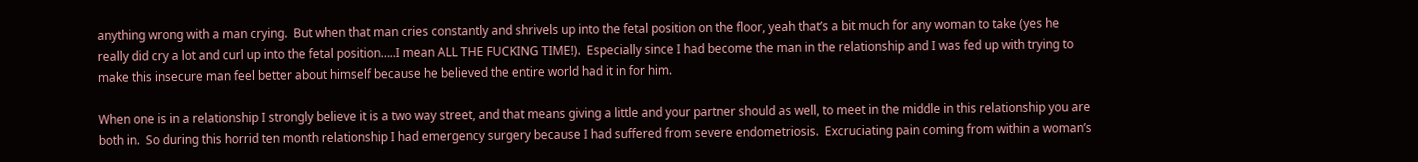anything wrong with a man crying.  But when that man cries constantly and shrivels up into the fetal position on the floor, yeah that’s a bit much for any woman to take (yes he really did cry a lot and curl up into the fetal position…..I mean ALL THE FUCKING TIME!).  Especially since I had become the man in the relationship and I was fed up with trying to make this insecure man feel better about himself because he believed the entire world had it in for him.

When one is in a relationship I strongly believe it is a two way street, and that means giving a little and your partner should as well, to meet in the middle in this relationship you are both in.  So during this horrid ten month relationship I had emergency surgery because I had suffered from severe endometriosis.  Excruciating pain coming from within a woman’s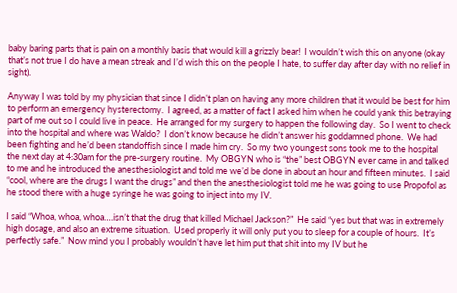baby baring parts that is pain on a monthly basis that would kill a grizzly bear!  I wouldn’t wish this on anyone (okay that’s not true I do have a mean streak and I’d wish this on the people I hate, to suffer day after day with no relief in sight).

Anyway I was told by my physician that since I didn’t plan on having any more children that it would be best for him to perform an emergency hysterectomy.  I agreed, as a matter of fact I asked him when he could yank this betraying part of me out so I could live in peace.  He arranged for my surgery to happen the following day.  So I went to check into the hospital and where was Waldo?  I don’t know because he didn’t answer his goddamned phone.  We had been fighting and he’d been standoffish since I made him cry.  So my two youngest sons took me to the hospital the next day at 4:30am for the pre-surgery routine.  My OBGYN who is “the” best OBGYN ever came in and talked to me and he introduced the anesthesiologist and told me we’d be done in about an hour and fifteen minutes.  I said “cool, where are the drugs I want the drugs” and then the anesthesiologist told me he was going to use Propofol as he stood there with a huge syringe he was going to inject into my IV.

I said “Whoa, whoa, whoa….isn’t that the drug that killed Michael Jackson?”  He said “yes but that was in extremely high dosage, and also an extreme situation.  Used properly it will only put you to sleep for a couple of hours.  It’s perfectly safe.”  Now mind you I probably wouldn’t have let him put that shit into my IV but he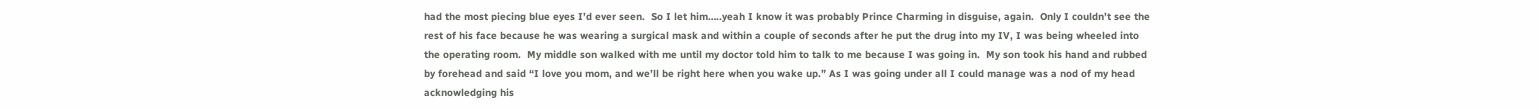had the most piecing blue eyes I’d ever seen.  So I let him…..yeah I know it was probably Prince Charming in disguise, again.  Only I couldn’t see the rest of his face because he was wearing a surgical mask and within a couple of seconds after he put the drug into my IV, I was being wheeled into the operating room.  My middle son walked with me until my doctor told him to talk to me because I was going in.  My son took his hand and rubbed by forehead and said “I love you mom, and we’ll be right here when you wake up.” As I was going under all I could manage was a nod of my head acknowledging his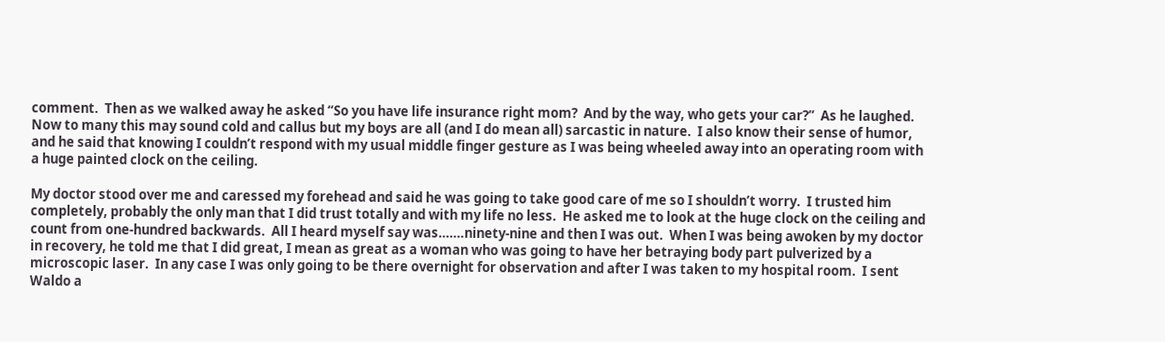comment.  Then as we walked away he asked “So you have life insurance right mom?  And by the way, who gets your car?”  As he laughed.  Now to many this may sound cold and callus but my boys are all (and I do mean all) sarcastic in nature.  I also know their sense of humor, and he said that knowing I couldn’t respond with my usual middle finger gesture as I was being wheeled away into an operating room with a huge painted clock on the ceiling.

My doctor stood over me and caressed my forehead and said he was going to take good care of me so I shouldn’t worry.  I trusted him completely, probably the only man that I did trust totally and with my life no less.  He asked me to look at the huge clock on the ceiling and count from one-hundred backwards.  All I heard myself say was…….ninety-nine and then I was out.  When I was being awoken by my doctor in recovery, he told me that I did great, I mean as great as a woman who was going to have her betraying body part pulverized by a microscopic laser.  In any case I was only going to be there overnight for observation and after I was taken to my hospital room.  I sent Waldo a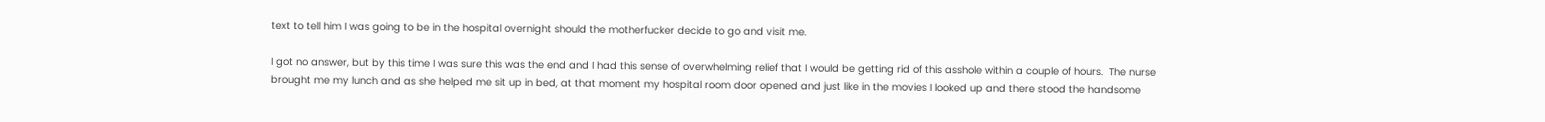text to tell him I was going to be in the hospital overnight should the motherfucker decide to go and visit me.

I got no answer, but by this time I was sure this was the end and I had this sense of overwhelming relief that I would be getting rid of this asshole within a couple of hours.  The nurse brought me my lunch and as she helped me sit up in bed, at that moment my hospital room door opened and just like in the movies I looked up and there stood the handsome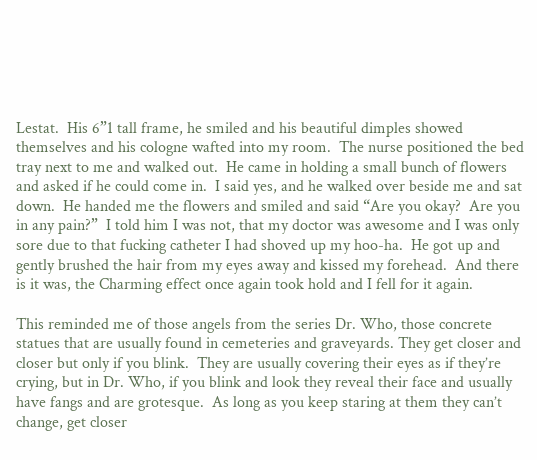Lestat.  His 6”1 tall frame, he smiled and his beautiful dimples showed themselves and his cologne wafted into my room.  The nurse positioned the bed tray next to me and walked out.  He came in holding a small bunch of flowers and asked if he could come in.  I said yes, and he walked over beside me and sat down.  He handed me the flowers and smiled and said “Are you okay?  Are you in any pain?”  I told him I was not, that my doctor was awesome and I was only sore due to that fucking catheter I had shoved up my hoo-ha.  He got up and gently brushed the hair from my eyes away and kissed my forehead.  And there is it was, the Charming effect once again took hold and I fell for it again.

This reminded me of those angels from the series Dr. Who, those concrete statues that are usually found in cemeteries and graveyards. They get closer and closer but only if you blink.  They are usually covering their eyes as if they’re crying, but in Dr. Who, if you blink and look they reveal their face and usually have fangs and are grotesque.  As long as you keep staring at them they can’t change, get closer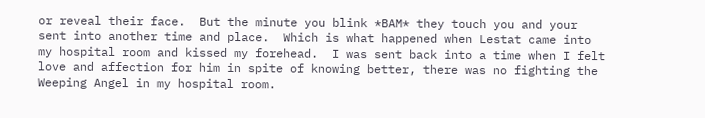or reveal their face.  But the minute you blink *BAM* they touch you and your sent into another time and place.  Which is what happened when Lestat came into my hospital room and kissed my forehead.  I was sent back into a time when I felt love and affection for him in spite of knowing better, there was no fighting the Weeping Angel in my hospital room.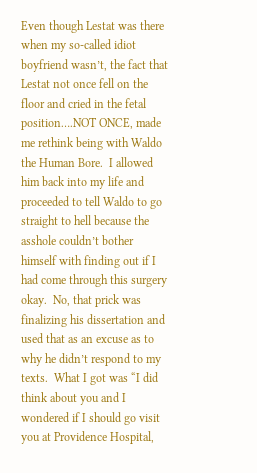Even though Lestat was there when my so-called idiot boyfriend wasn’t, the fact that Lestat not once fell on the floor and cried in the fetal position….NOT ONCE, made me rethink being with Waldo the Human Bore.  I allowed him back into my life and proceeded to tell Waldo to go straight to hell because the asshole couldn’t bother himself with finding out if I had come through this surgery okay.  No, that prick was finalizing his dissertation and used that as an excuse as to why he didn’t respond to my texts.  What I got was “I did think about you and I wondered if I should go visit you at Providence Hospital,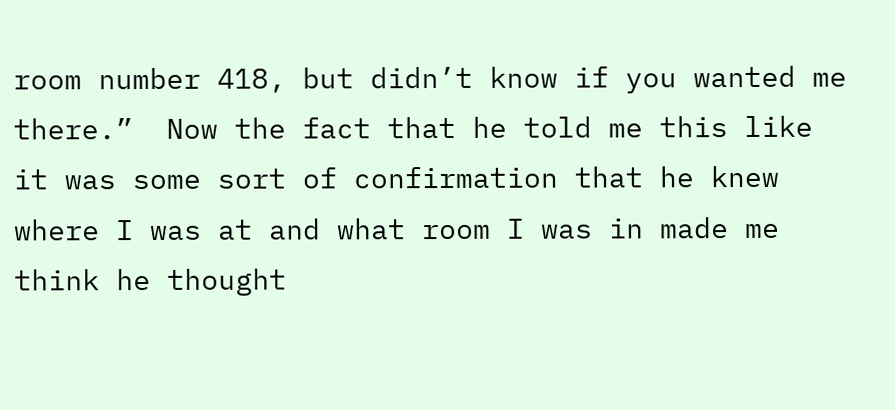room number 418, but didn’t know if you wanted me there.”  Now the fact that he told me this like it was some sort of confirmation that he knew where I was at and what room I was in made me think he thought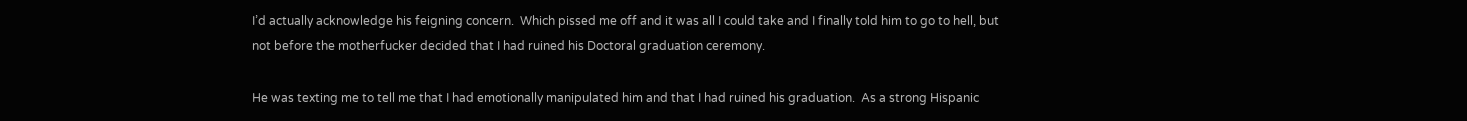I’d actually acknowledge his feigning concern.  Which pissed me off and it was all I could take and I finally told him to go to hell, but not before the motherfucker decided that I had ruined his Doctoral graduation ceremony.

He was texting me to tell me that I had emotionally manipulated him and that I had ruined his graduation.  As a strong Hispanic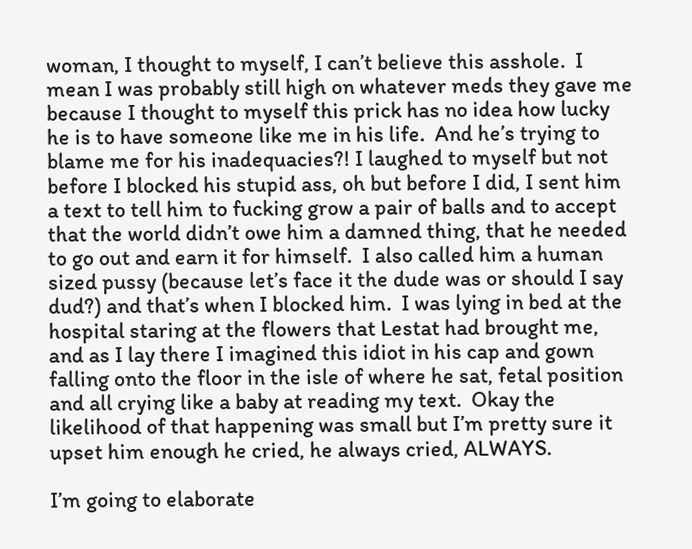woman, I thought to myself, I can’t believe this asshole.  I mean I was probably still high on whatever meds they gave me because I thought to myself this prick has no idea how lucky he is to have someone like me in his life.  And he’s trying to blame me for his inadequacies?! I laughed to myself but not before I blocked his stupid ass, oh but before I did, I sent him a text to tell him to fucking grow a pair of balls and to accept that the world didn’t owe him a damned thing, that he needed to go out and earn it for himself.  I also called him a human sized pussy (because let’s face it the dude was or should I say dud?) and that’s when I blocked him.  I was lying in bed at the hospital staring at the flowers that Lestat had brought me, and as I lay there I imagined this idiot in his cap and gown falling onto the floor in the isle of where he sat, fetal position and all crying like a baby at reading my text.  Okay the likelihood of that happening was small but I’m pretty sure it upset him enough he cried, he always cried, ALWAYS.

I’m going to elaborate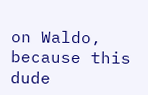on Waldo, because this dude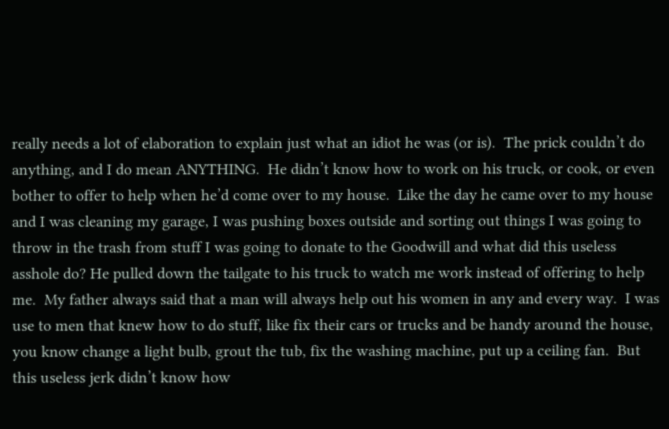really needs a lot of elaboration to explain just what an idiot he was (or is).  The prick couldn’t do anything, and I do mean ANYTHING.  He didn’t know how to work on his truck, or cook, or even bother to offer to help when he’d come over to my house.  Like the day he came over to my house and I was cleaning my garage, I was pushing boxes outside and sorting out things I was going to throw in the trash from stuff I was going to donate to the Goodwill and what did this useless asshole do? He pulled down the tailgate to his truck to watch me work instead of offering to help me.  My father always said that a man will always help out his women in any and every way.  I was use to men that knew how to do stuff, like fix their cars or trucks and be handy around the house, you know change a light bulb, grout the tub, fix the washing machine, put up a ceiling fan.  But this useless jerk didn’t know how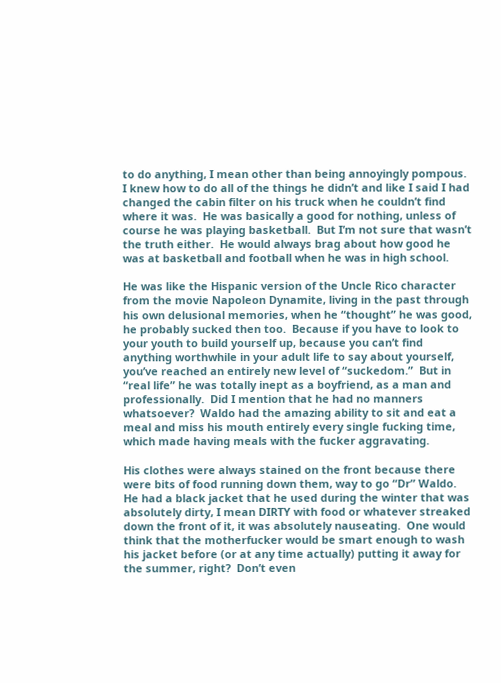to do anything, I mean other than being annoyingly pompous.  I knew how to do all of the things he didn’t and like I said I had changed the cabin filter on his truck when he couldn’t find where it was.  He was basically a good for nothing, unless of course he was playing basketball.  But I’m not sure that wasn’t the truth either.  He would always brag about how good he was at basketball and football when he was in high school.

He was like the Hispanic version of the Uncle Rico character from the movie Napoleon Dynamite, living in the past through his own delusional memories, when he “thought” he was good, he probably sucked then too.  Because if you have to look to your youth to build yourself up, because you can’t find anything worthwhile in your adult life to say about yourself, you’ve reached an entirely new level of “suckedom.”  But in “real life” he was totally inept as a boyfriend, as a man and professionally.  Did I mention that he had no manners whatsoever?  Waldo had the amazing ability to sit and eat a meal and miss his mouth entirely every single fucking time, which made having meals with the fucker aggravating.

His clothes were always stained on the front because there were bits of food running down them, way to go “Dr” Waldo.  He had a black jacket that he used during the winter that was absolutely dirty, I mean DIRTY with food or whatever streaked down the front of it, it was absolutely nauseating.  One would think that the motherfucker would be smart enough to wash his jacket before (or at any time actually) putting it away for the summer, right?  Don’t even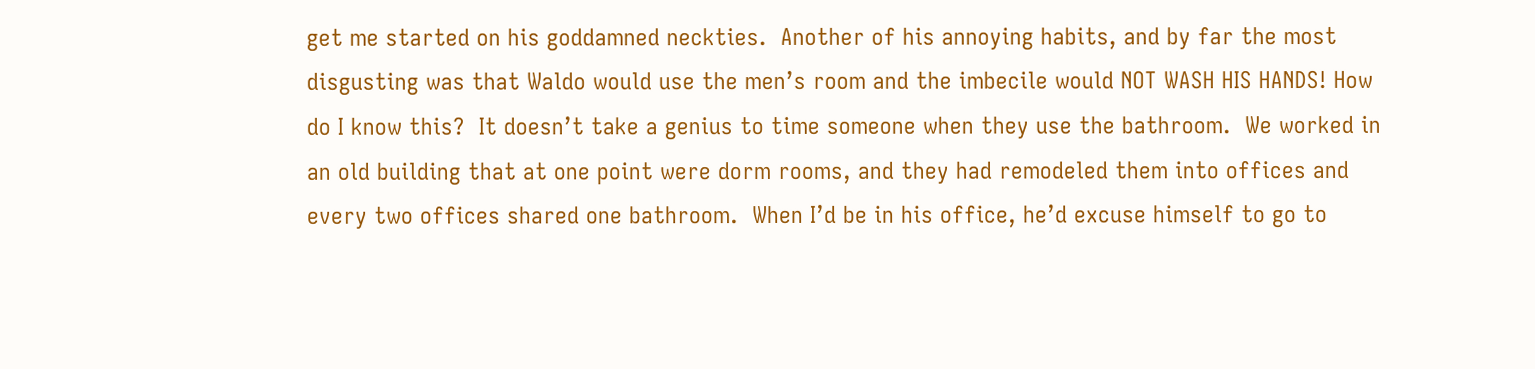get me started on his goddamned neckties.  Another of his annoying habits, and by far the most disgusting was that Waldo would use the men’s room and the imbecile would NOT WASH HIS HANDS! How do I know this?  It doesn’t take a genius to time someone when they use the bathroom.  We worked in an old building that at one point were dorm rooms, and they had remodeled them into offices and every two offices shared one bathroom.  When I’d be in his office, he’d excuse himself to go to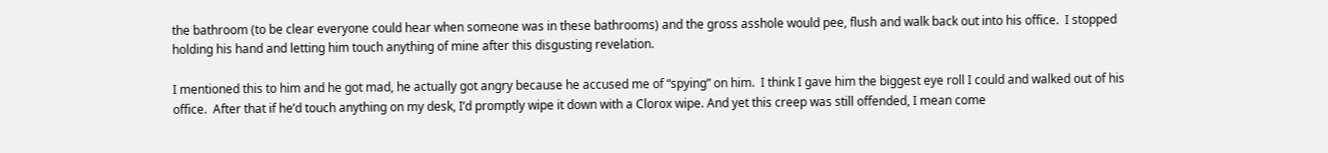the bathroom (to be clear everyone could hear when someone was in these bathrooms) and the gross asshole would pee, flush and walk back out into his office.  I stopped holding his hand and letting him touch anything of mine after this disgusting revelation.

I mentioned this to him and he got mad, he actually got angry because he accused me of “spying” on him.  I think I gave him the biggest eye roll I could and walked out of his office.  After that if he’d touch anything on my desk, I’d promptly wipe it down with a Clorox wipe. And yet this creep was still offended, I mean come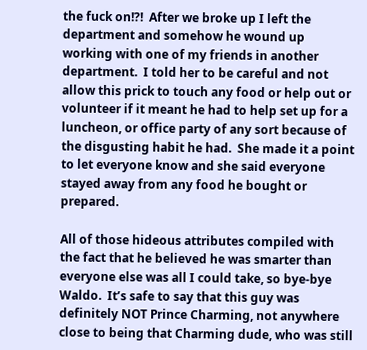the fuck on!?!  After we broke up I left the department and somehow he wound up working with one of my friends in another department.  I told her to be careful and not allow this prick to touch any food or help out or volunteer if it meant he had to help set up for a luncheon, or office party of any sort because of the disgusting habit he had.  She made it a point to let everyone know and she said everyone stayed away from any food he bought or prepared.

All of those hideous attributes compiled with the fact that he believed he was smarter than everyone else was all I could take, so bye-bye Waldo.  It’s safe to say that this guy was definitely NOT Prince Charming, not anywhere close to being that Charming dude, who was still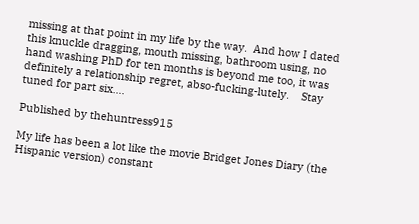missing at that point in my life by the way.  And how I dated this knuckle dragging, mouth missing, bathroom using, no hand washing PhD for ten months is beyond me too, it was definitely a relationship regret, abso-fucking-lutely.    Stay tuned for part six….

Published by thehuntress915

My life has been a lot like the movie Bridget Jones Diary (the Hispanic version) constant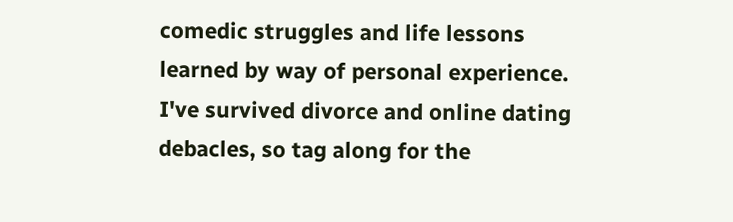comedic struggles and life lessons learned by way of personal experience. I've survived divorce and online dating debacles, so tag along for the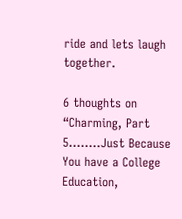ride and lets laugh together.

6 thoughts on “Charming, Part 5……..Just Because You have a College Education,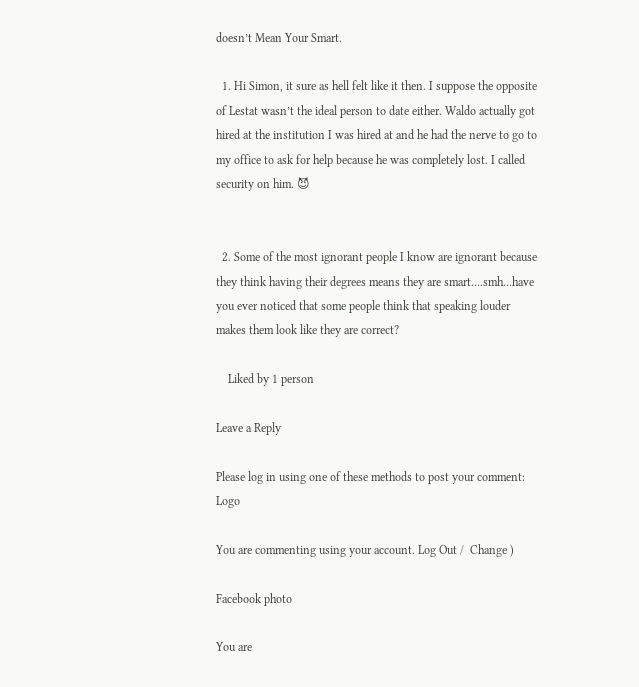doesn’t Mean Your Smart.

  1. Hi Simon, it sure as hell felt like it then. I suppose the opposite of Lestat wasn’t the ideal person to date either. Waldo actually got hired at the institution I was hired at and he had the nerve to go to my office to ask for help because he was completely lost. I called security on him. 😈


  2. Some of the most ignorant people I know are ignorant because they think having their degrees means they are smart….smh…have you ever noticed that some people think that speaking louder makes them look like they are correct?

    Liked by 1 person

Leave a Reply

Please log in using one of these methods to post your comment: Logo

You are commenting using your account. Log Out /  Change )

Facebook photo

You are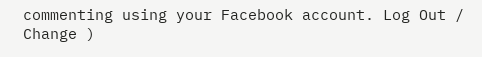commenting using your Facebook account. Log Out /  Change )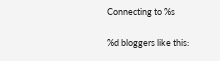Connecting to %s

%d bloggers like this: